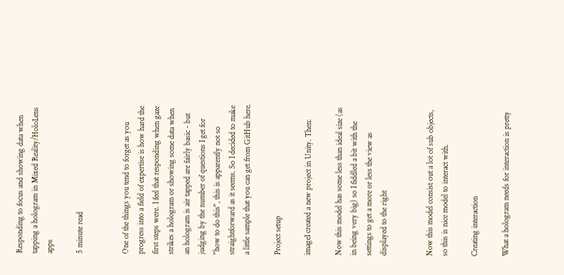Responding to focus and showing data when tapping a hologram in Mixed Reality/HoloLens apps

5 minute read


One of the things you tend to forget as you progress into a field of expertise is how hard the first steps were. I feel that responding when gaze strikes a hologram or showing some data when an hologram is air tapped are fairly basic - but judging by the number of questions I get for "how to do this", this is apparently not so straightforward as it seems. So I decided to make a little sample that you can get from GitHub here.

Project setup

imageI created a new project in Unity. Then:

Now this model has some less than ideal size (as in being very big) so I fiddled a bit with the settings to get a more or less the view as displayed to the right


Now this model consist out a lot of sub objects, so this is nice model to interact with.

Creating interaction

What a hologram needs for interaction is pretty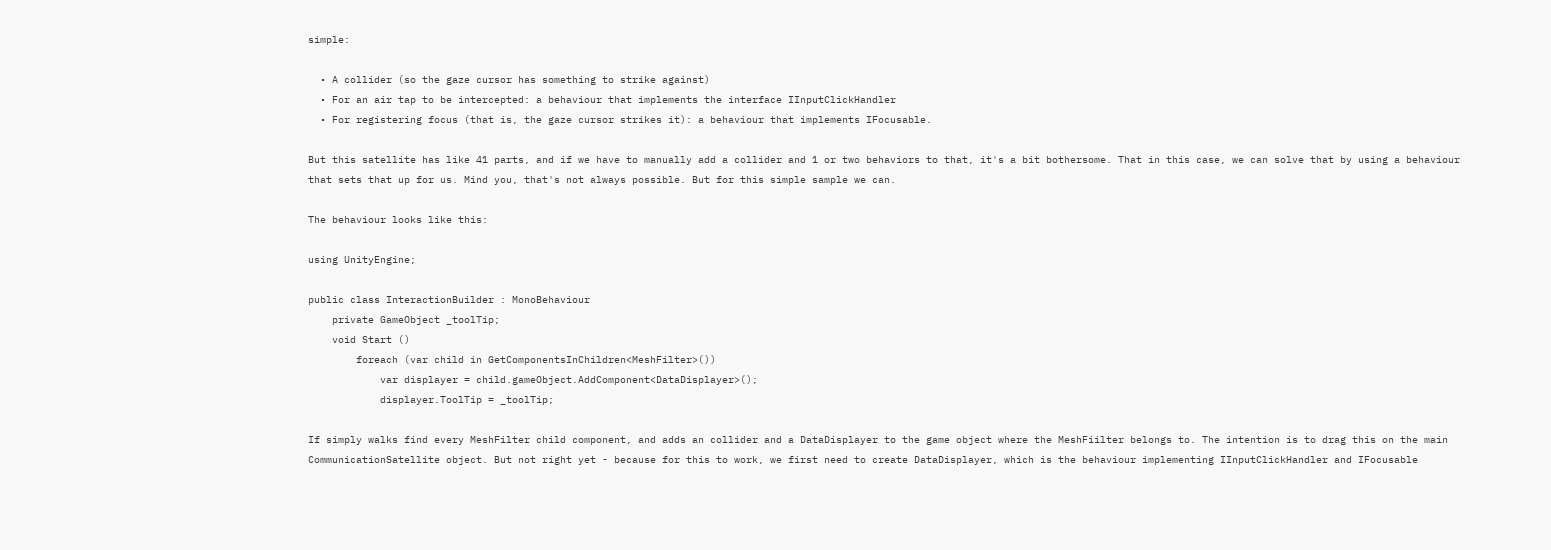simple:

  • A collider (so the gaze cursor has something to strike against)
  • For an air tap to be intercepted: a behaviour that implements the interface IInputClickHandler
  • For registering focus (that is, the gaze cursor strikes it): a behaviour that implements IFocusable.

But this satellite has like 41 parts, and if we have to manually add a collider and 1 or two behaviors to that, it's a bit bothersome. That in this case, we can solve that by using a behaviour that sets that up for us. Mind you, that's not always possible. But for this simple sample we can.

The behaviour looks like this:

using UnityEngine;

public class InteractionBuilder : MonoBehaviour
    private GameObject _toolTip;
    void Start ()
        foreach (var child in GetComponentsInChildren<MeshFilter>())
            var displayer = child.gameObject.AddComponent<DataDisplayer>();
            displayer.ToolTip = _toolTip;

If simply walks find every MeshFilter child component, and adds an collider and a DataDisplayer to the game object where the MeshFiilter belongs to. The intention is to drag this on the main CommunicationSatellite object. But not right yet - because for this to work, we first need to create DataDisplayer, which is the behaviour implementing IInputClickHandler and IFocusable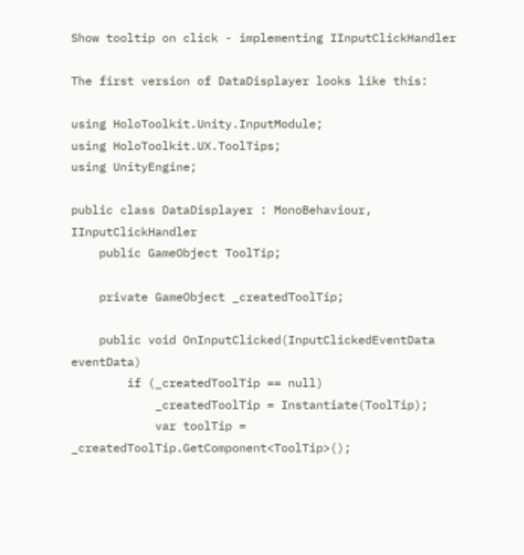Show tooltip on click - implementing IInputClickHandler

The first version of DataDisplayer looks like this:

using HoloToolkit.Unity.InputModule;
using HoloToolkit.UX.ToolTips;
using UnityEngine;

public class DataDisplayer : MonoBehaviour, IInputClickHandler
    public GameObject ToolTip;

    private GameObject _createdToolTip;

    public void OnInputClicked(InputClickedEventData eventData)
        if (_createdToolTip == null)
            _createdToolTip = Instantiate(ToolTip);
            var toolTip = _createdToolTip.GetComponent<ToolTip>();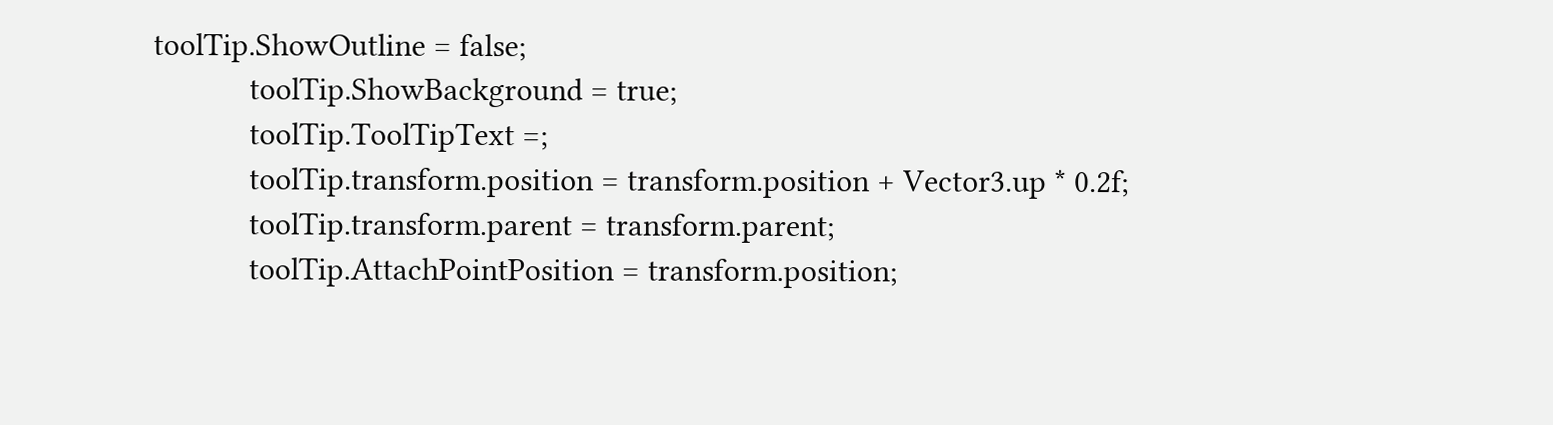toolTip.ShowOutline = false;
            toolTip.ShowBackground = true;
            toolTip.ToolTipText =;
            toolTip.transform.position = transform.position + Vector3.up * 0.2f;
            toolTip.transform.parent = transform.parent;
            toolTip.AttachPointPosition = transform.position;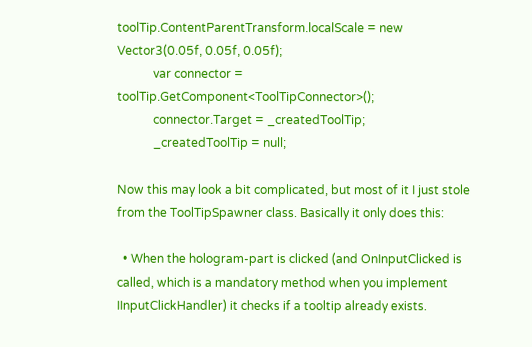toolTip.ContentParentTransform.localScale = new Vector3(0.05f, 0.05f, 0.05f);
            var connector = toolTip.GetComponent<ToolTipConnector>();
            connector.Target = _createdToolTip;
            _createdToolTip = null;

Now this may look a bit complicated, but most of it I just stole from the ToolTipSpawner class. Basically it only does this:

  • When the hologram-part is clicked (and OnInputClicked is called, which is a mandatory method when you implement IInputClickHandler) it checks if a tooltip already exists.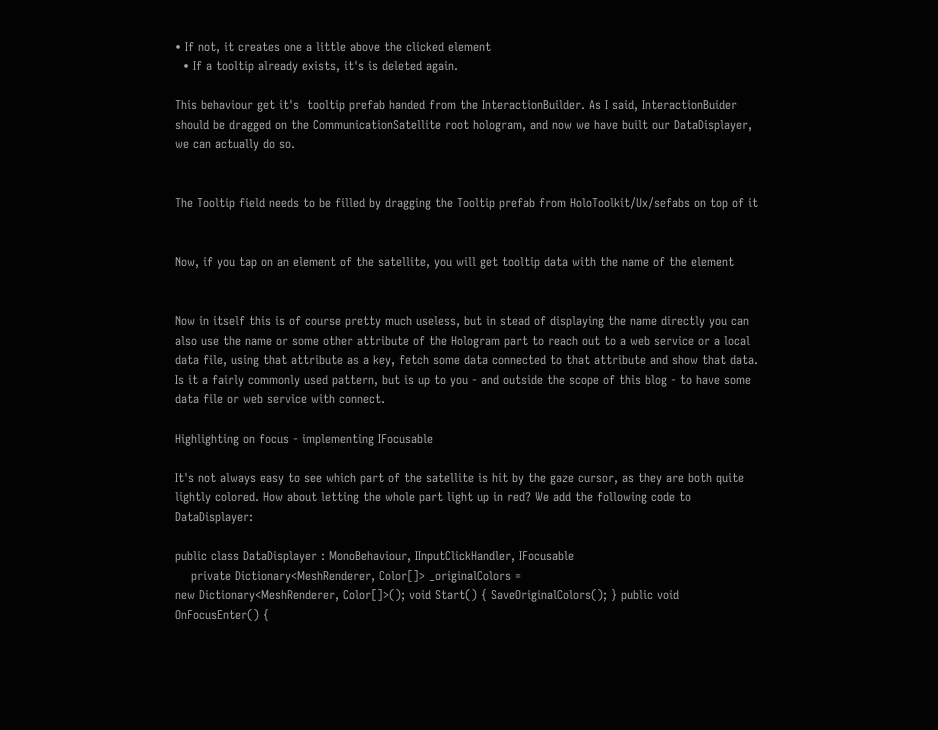• If not, it creates one a little above the clicked element
  • If a tooltip already exists, it's is deleted again.

This behaviour get it's  tooltip prefab handed from the InteractionBuilder. As I said, InteractionBuider should be dragged on the CommunicationSatellite root hologram, and now we have built our DataDisplayer, we can actually do so.


The Tooltip field needs to be filled by dragging the Tooltip prefab from HoloToolkit/Ux/sefabs on top of it


Now, if you tap on an element of the satellite, you will get tooltip data with the name of the element


Now in itself this is of course pretty much useless, but in stead of displaying the name directly you can also use the name or some other attribute of the Hologram part to reach out to a web service or a local data file, using that attribute as a key, fetch some data connected to that attribute and show that data. Is it a fairly commonly used pattern, but is up to you - and outside the scope of this blog - to have some data file or web service with connect.

Highlighting on focus - implementing IFocusable

It's not always easy to see which part of the satellite is hit by the gaze cursor, as they are both quite lightly colored. How about letting the whole part light up in red? We add the following code to DataDisplayer:

public class DataDisplayer : MonoBehaviour, IInputClickHandler, IFocusable
    private Dictionary<MeshRenderer, Color[]> _originalColors =
new Dictionary<MeshRenderer, Color[]>(); void Start() { SaveOriginalColors(); } public void OnFocusEnter() {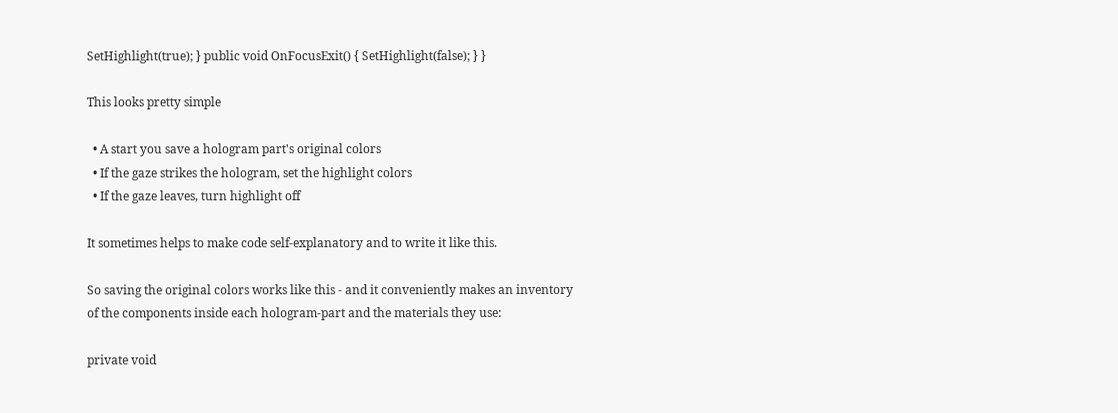SetHighlight(true); } public void OnFocusExit() { SetHighlight(false); } }

This looks pretty simple

  • A start you save a hologram part's original colors
  • If the gaze strikes the hologram, set the highlight colors
  • If the gaze leaves, turn highlight off

It sometimes helps to make code self-explanatory and to write it like this.

So saving the original colors works like this - and it conveniently makes an inventory of the components inside each hologram-part and the materials they use:

private void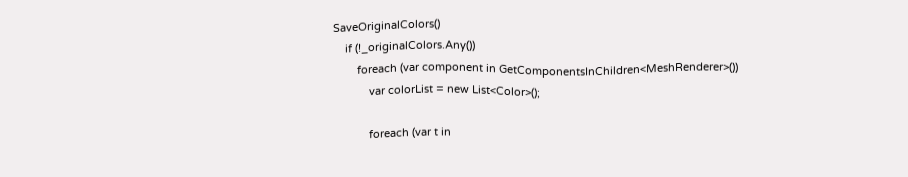SaveOriginalColors()
    if (!_originalColors.Any())
        foreach (var component in GetComponentsInChildren<MeshRenderer>())
            var colorList = new List<Color>();

            foreach (var t in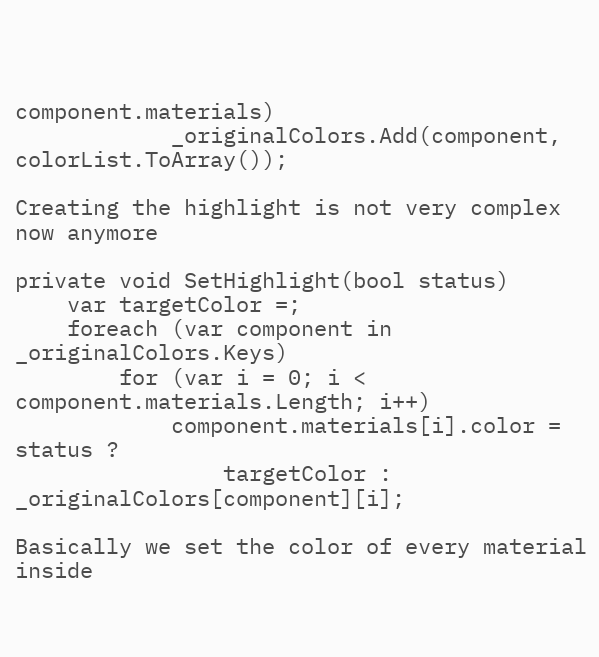component.materials)
            _originalColors.Add(component, colorList.ToArray());

Creating the highlight is not very complex now anymore

private void SetHighlight(bool status)
    var targetColor =;
    foreach (var component in _originalColors.Keys)
        for (var i = 0; i < component.materials.Length; i++)
            component.materials[i].color = status ?
                targetColor : _originalColors[component][i];

Basically we set the color of every material inside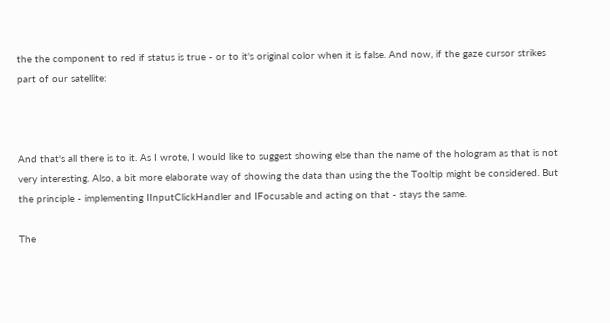the the component to red if status is true - or to it's original color when it is false. And now, if the gaze cursor strikes part of our satellite:



And that's all there is to it. As I wrote, I would like to suggest showing else than the name of the hologram as that is not very interesting. Also, a bit more elaborate way of showing the data than using the the Tooltip might be considered. But the principle - implementing IInputClickHandler and IFocusable and acting on that - stays the same.

The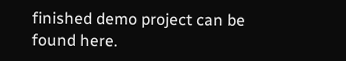finished demo project can be found here.